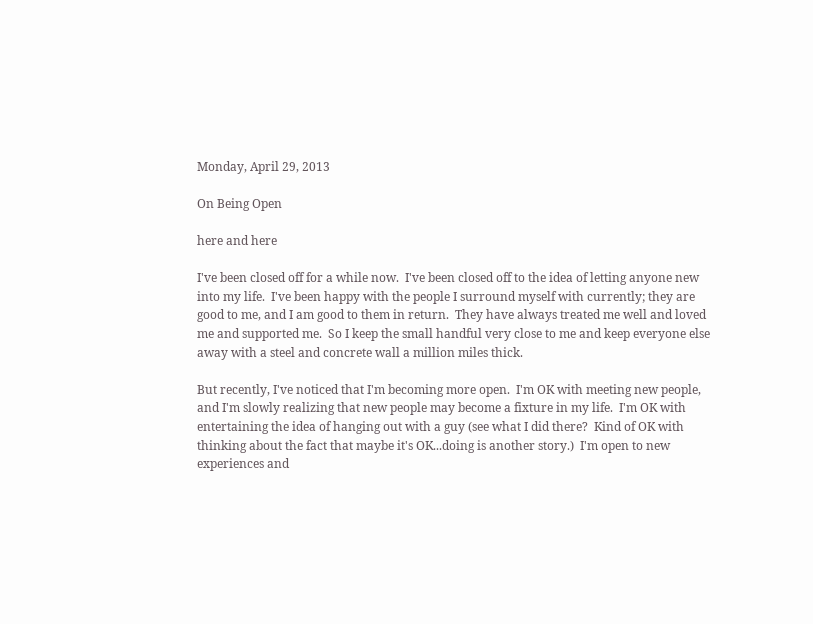Monday, April 29, 2013

On Being Open

here and here

I've been closed off for a while now.  I've been closed off to the idea of letting anyone new into my life.  I've been happy with the people I surround myself with currently; they are good to me, and I am good to them in return.  They have always treated me well and loved me and supported me.  So I keep the small handful very close to me and keep everyone else away with a steel and concrete wall a million miles thick.

But recently, I've noticed that I'm becoming more open.  I'm OK with meeting new people, and I'm slowly realizing that new people may become a fixture in my life.  I'm OK with entertaining the idea of hanging out with a guy (see what I did there?  Kind of OK with thinking about the fact that maybe it's OK...doing is another story.)  I'm open to new experiences and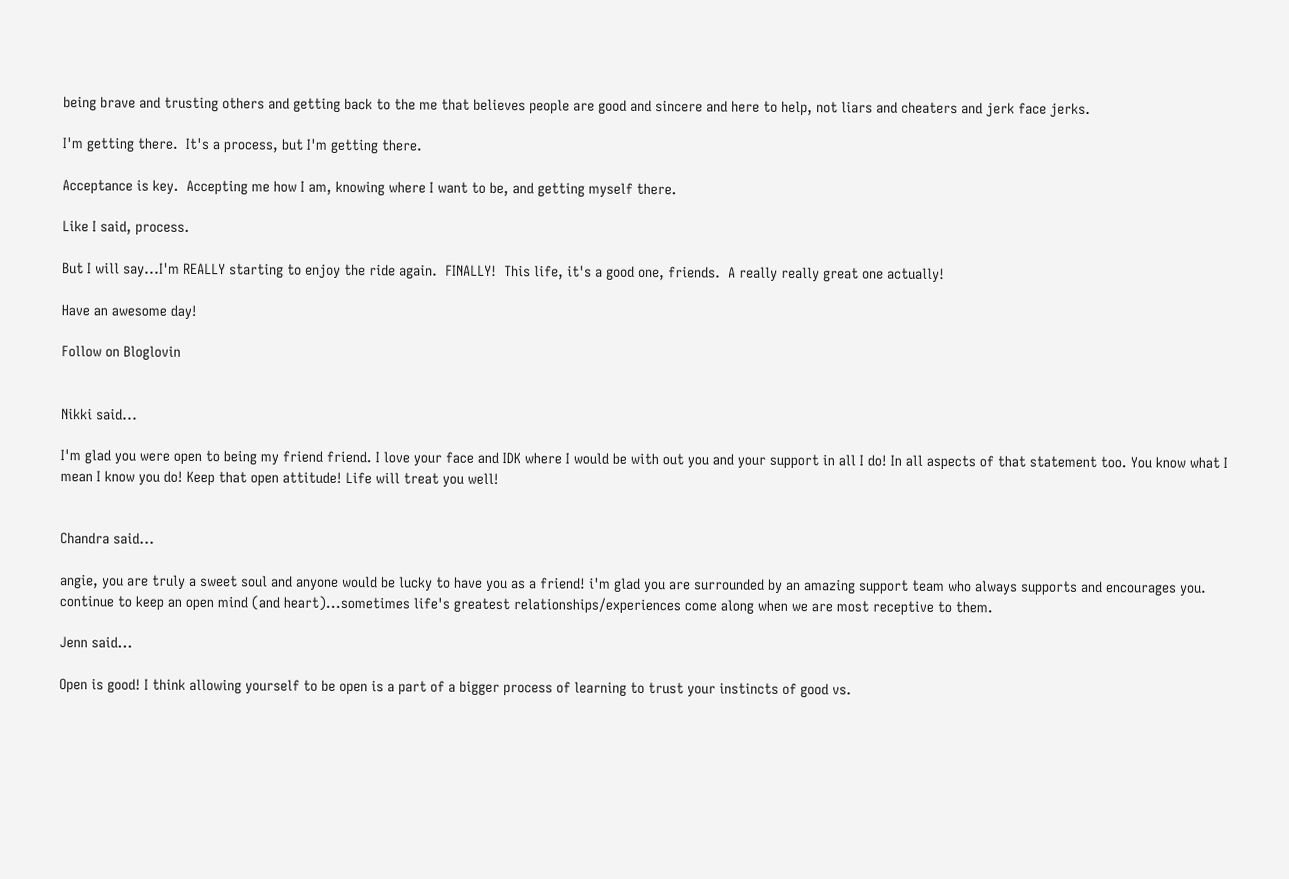being brave and trusting others and getting back to the me that believes people are good and sincere and here to help, not liars and cheaters and jerk face jerks.

I'm getting there.  It's a process, but I'm getting there.

Acceptance is key.  Accepting me how I am, knowing where I want to be, and getting myself there.

Like I said, process.

But I will say...I'm REALLY starting to enjoy the ride again.  FINALLY!  This life, it's a good one, friends.  A really really great one actually!

Have an awesome day!

Follow on Bloglovin


Nikki said...

I'm glad you were open to being my friend friend. I love your face and IDK where I would be with out you and your support in all I do! In all aspects of that statement too. You know what I mean I know you do! Keep that open attitude! Life will treat you well!


Chandra said...

angie, you are truly a sweet soul and anyone would be lucky to have you as a friend! i'm glad you are surrounded by an amazing support team who always supports and encourages you. continue to keep an open mind (and heart)...sometimes life's greatest relationships/experiences come along when we are most receptive to them.

Jenn said...

Open is good! I think allowing yourself to be open is a part of a bigger process of learning to trust your instincts of good vs.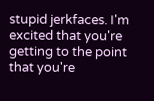stupid jerkfaces. I'm excited that you're getting to the point that you're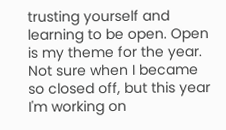trusting yourself and learning to be open. Open is my theme for the year. Not sure when I became so closed off, but this year I'm working on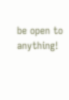be open to anything!